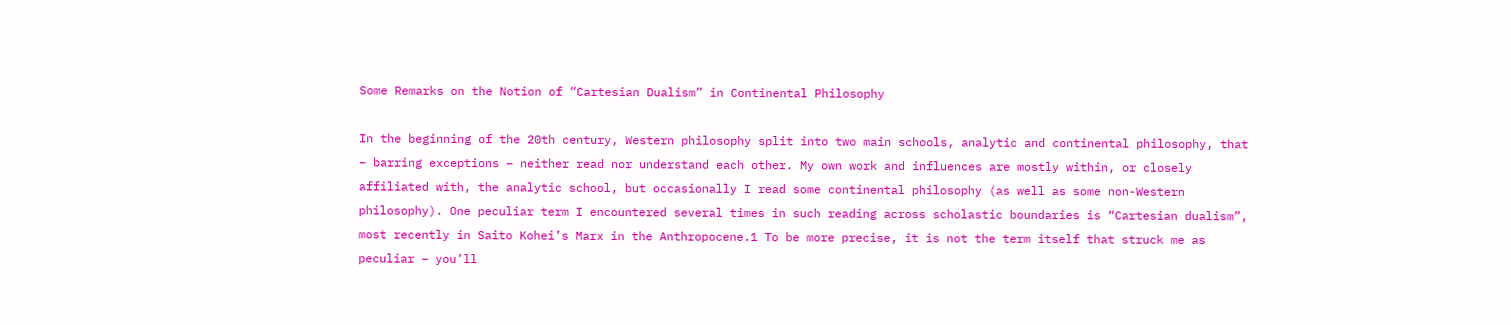Some Remarks on the Notion of “Cartesian Dualism” in Continental Philosophy

In the beginning of the 20th century, Western philosophy split into two main schools, analytic and continental philosophy, that – barring exceptions – neither read nor understand each other. My own work and influences are mostly within, or closely affiliated with, the analytic school, but occasionally I read some continental philosophy (as well as some non-Western philosophy). One peculiar term I encountered several times in such reading across scholastic boundaries is “Cartesian dualism”, most recently in Saito Kohei’s Marx in the Anthropocene.1 To be more precise, it is not the term itself that struck me as peculiar – you’ll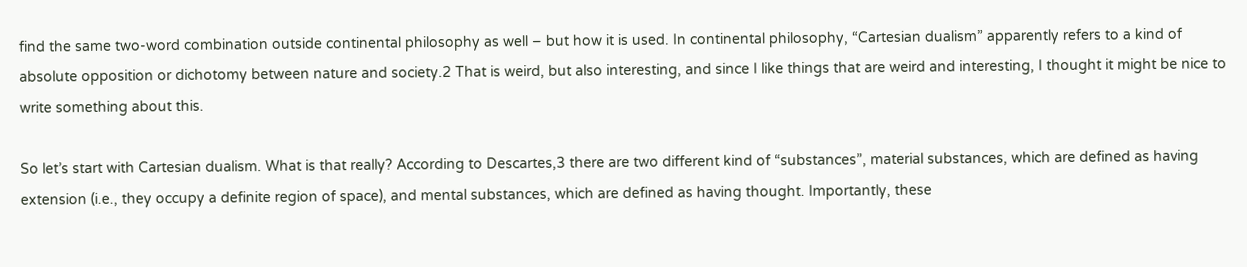find the same two-word combination outside continental philosophy as well – but how it is used. In continental philosophy, “Cartesian dualism” apparently refers to a kind of absolute opposition or dichotomy between nature and society.2 That is weird, but also interesting, and since I like things that are weird and interesting, I thought it might be nice to write something about this.

So let’s start with Cartesian dualism. What is that really? According to Descartes,3 there are two different kind of “substances”, material substances, which are defined as having extension (i.e., they occupy a definite region of space), and mental substances, which are defined as having thought. Importantly, these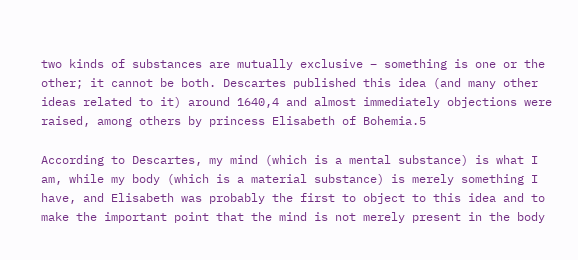two kinds of substances are mutually exclusive – something is one or the other; it cannot be both. Descartes published this idea (and many other ideas related to it) around 1640,4 and almost immediately objections were raised, among others by princess Elisabeth of Bohemia.5

According to Descartes, my mind (which is a mental substance) is what I am, while my body (which is a material substance) is merely something I have, and Elisabeth was probably the first to object to this idea and to make the important point that the mind is not merely present in the body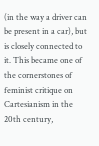(in the way a driver can be present in a car), but is closely connected to it. This became one of the cornerstones of feminist critique on Cartesianism in the 20th century,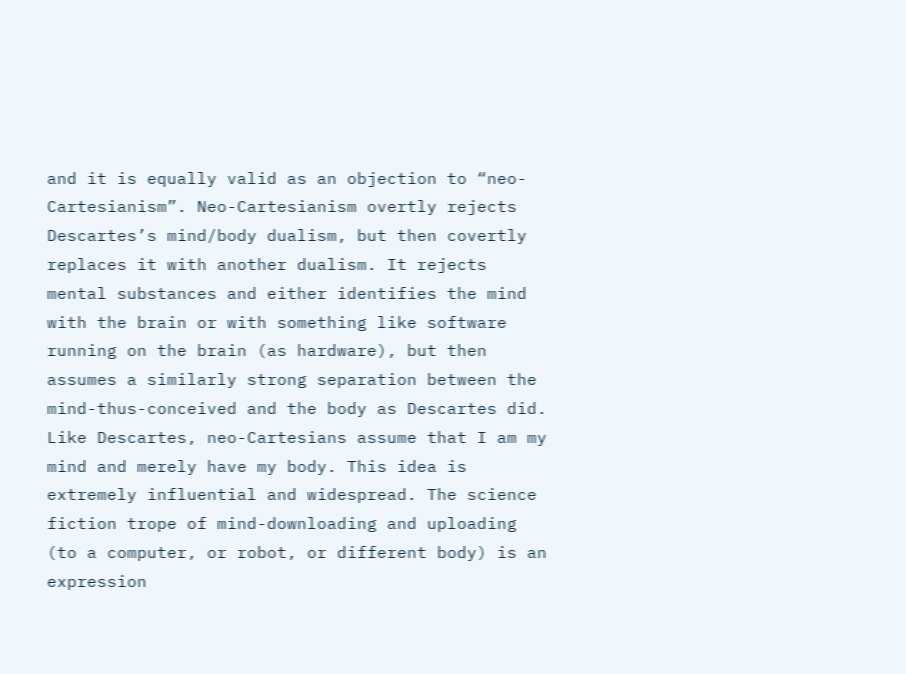and it is equally valid as an objection to “neo-Cartesianism”. Neo-Cartesianism overtly rejects Descartes’s mind/body dualism, but then covertly replaces it with another dualism. It rejects mental substances and either identifies the mind with the brain or with something like software running on the brain (as hardware), but then assumes a similarly strong separation between the mind-thus-conceived and the body as Descartes did. Like Descartes, neo-Cartesians assume that I am my mind and merely have my body. This idea is extremely influential and widespread. The science fiction trope of mind-downloading and uploading (to a computer, or robot, or different body) is an expression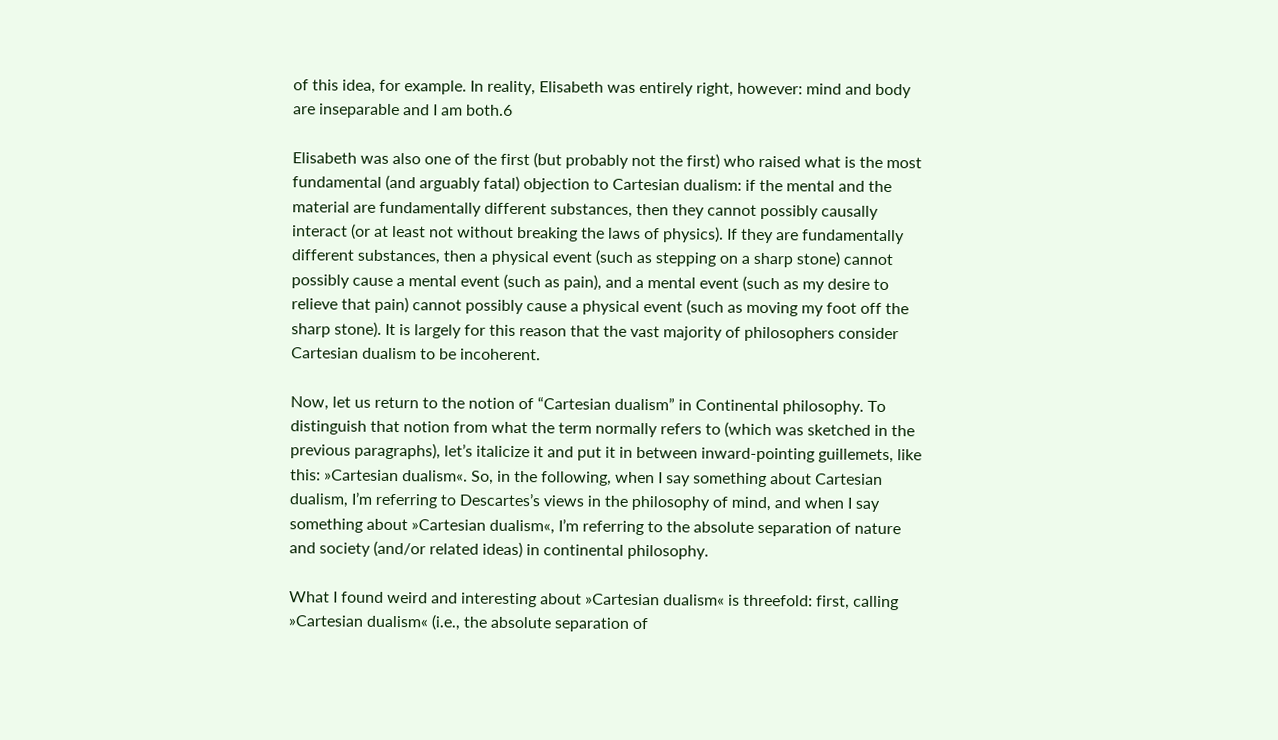of this idea, for example. In reality, Elisabeth was entirely right, however: mind and body are inseparable and I am both.6

Elisabeth was also one of the first (but probably not the first) who raised what is the most fundamental (and arguably fatal) objection to Cartesian dualism: if the mental and the material are fundamentally different substances, then they cannot possibly causally interact (or at least not without breaking the laws of physics). If they are fundamentally different substances, then a physical event (such as stepping on a sharp stone) cannot possibly cause a mental event (such as pain), and a mental event (such as my desire to relieve that pain) cannot possibly cause a physical event (such as moving my foot off the sharp stone). It is largely for this reason that the vast majority of philosophers consider Cartesian dualism to be incoherent.

Now, let us return to the notion of “Cartesian dualism” in Continental philosophy. To distinguish that notion from what the term normally refers to (which was sketched in the previous paragraphs), let’s italicize it and put it in between inward-pointing guillemets, like this: »Cartesian dualism«. So, in the following, when I say something about Cartesian dualism, I’m referring to Descartes’s views in the philosophy of mind, and when I say something about »Cartesian dualism«, I’m referring to the absolute separation of nature and society (and/or related ideas) in continental philosophy.

What I found weird and interesting about »Cartesian dualism« is threefold: first, calling »Cartesian dualism« (i.e., the absolute separation of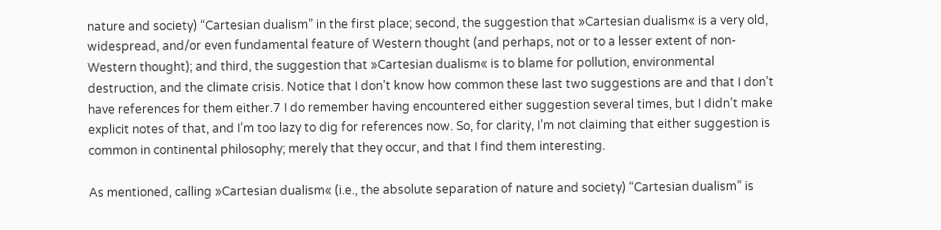nature and society) “Cartesian dualism” in the first place; second, the suggestion that »Cartesian dualism« is a very old, widespread, and/or even fundamental feature of Western thought (and perhaps, not or to a lesser extent of non-Western thought); and third, the suggestion that »Cartesian dualism« is to blame for pollution, environmental destruction, and the climate crisis. Notice that I don’t know how common these last two suggestions are and that I don’t have references for them either.7 I do remember having encountered either suggestion several times, but I didn’t make explicit notes of that, and I’m too lazy to dig for references now. So, for clarity, I’m not claiming that either suggestion is common in continental philosophy; merely that they occur, and that I find them interesting.

As mentioned, calling »Cartesian dualism« (i.e., the absolute separation of nature and society) “Cartesian dualism” is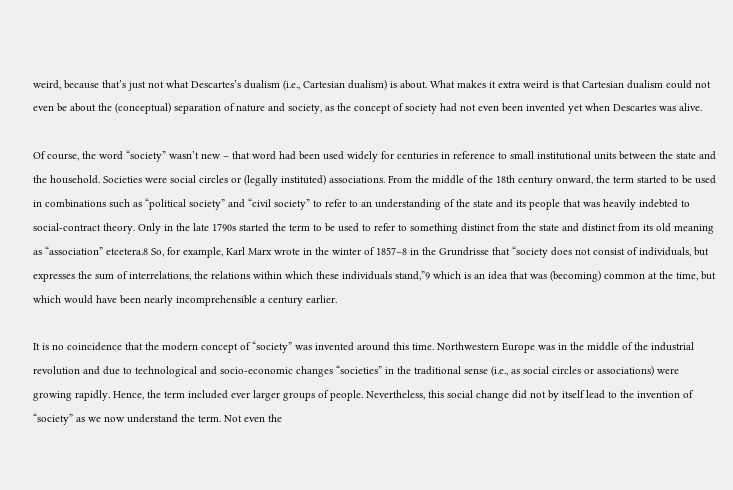weird, because that’s just not what Descartes’s dualism (i.e., Cartesian dualism) is about. What makes it extra weird is that Cartesian dualism could not even be about the (conceptual) separation of nature and society, as the concept of society had not even been invented yet when Descartes was alive.

Of course, the word “society” wasn’t new – that word had been used widely for centuries in reference to small institutional units between the state and the household. Societies were social circles or (legally instituted) associations. From the middle of the 18th century onward, the term started to be used in combinations such as “political society” and “civil society” to refer to an understanding of the state and its people that was heavily indebted to social-contract theory. Only in the late 1790s started the term to be used to refer to something distinct from the state and distinct from its old meaning as “association” etcetera.8 So, for example, Karl Marx wrote in the winter of 1857–8 in the Grundrisse that “society does not consist of individuals, but expresses the sum of interrelations, the relations within which these individuals stand,”9 which is an idea that was (becoming) common at the time, but which would have been nearly incomprehensible a century earlier.

It is no coincidence that the modern concept of “society” was invented around this time. Northwestern Europe was in the middle of the industrial revolution and due to technological and socio-economic changes “societies” in the traditional sense (i.e., as social circles or associations) were growing rapidly. Hence, the term included ever larger groups of people. Nevertheless, this social change did not by itself lead to the invention of “society” as we now understand the term. Not even the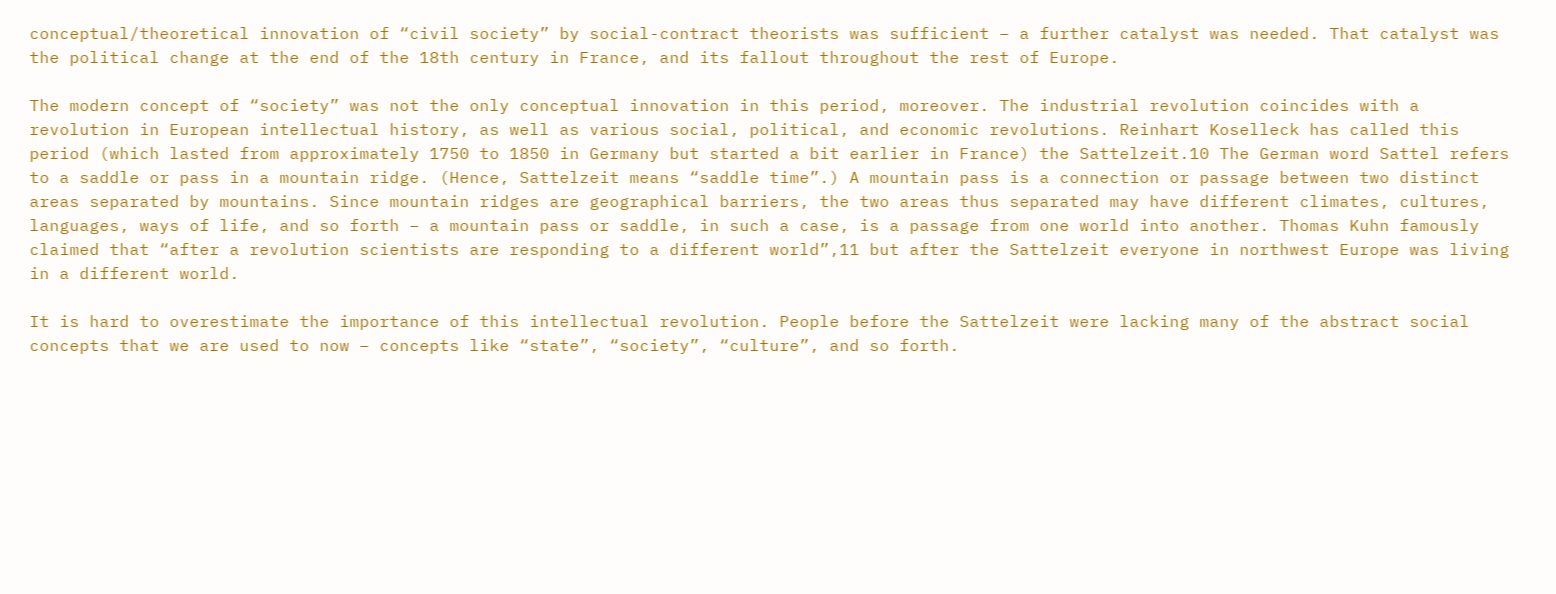conceptual/theoretical innovation of “civil society” by social-contract theorists was sufficient – a further catalyst was needed. That catalyst was the political change at the end of the 18th century in France, and its fallout throughout the rest of Europe.

The modern concept of “society” was not the only conceptual innovation in this period, moreover. The industrial revolution coincides with a revolution in European intellectual history, as well as various social, political, and economic revolutions. Reinhart Koselleck has called this period (which lasted from approximately 1750 to 1850 in Germany but started a bit earlier in France) the Sattelzeit.10 The German word Sattel refers to a saddle or pass in a mountain ridge. (Hence, Sattelzeit means “saddle time”.) A mountain pass is a connection or passage between two distinct areas separated by mountains. Since mountain ridges are geographical barriers, the two areas thus separated may have different climates, cultures, languages, ways of life, and so forth – a mountain pass or saddle, in such a case, is a passage from one world into another. Thomas Kuhn famously claimed that “after a revolution scientists are responding to a different world”,11 but after the Sattelzeit everyone in northwest Europe was living in a different world.

It is hard to overestimate the importance of this intellectual revolution. People before the Sattelzeit were lacking many of the abstract social concepts that we are used to now – concepts like “state”, “society”, “culture”, and so forth.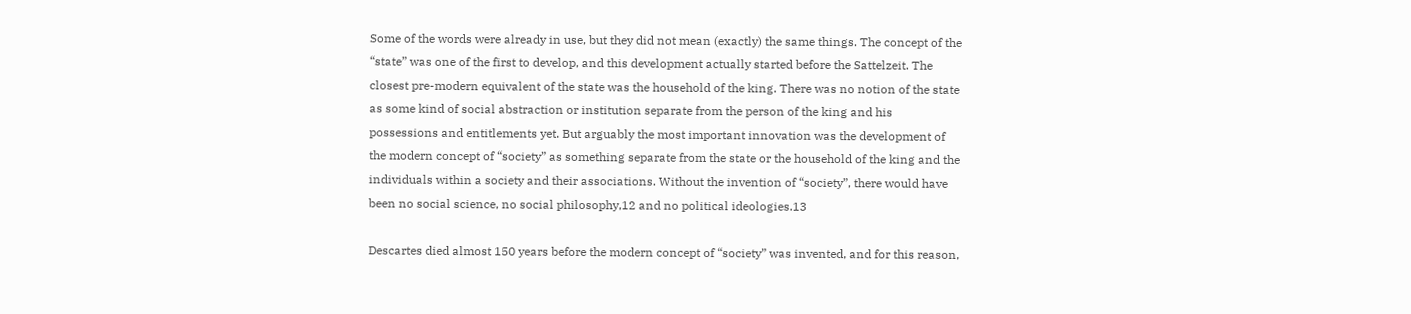Some of the words were already in use, but they did not mean (exactly) the same things. The concept of the “state” was one of the first to develop, and this development actually started before the Sattelzeit. The closest pre-modern equivalent of the state was the household of the king. There was no notion of the state as some kind of social abstraction or institution separate from the person of the king and his possessions and entitlements yet. But arguably the most important innovation was the development of the modern concept of “society” as something separate from the state or the household of the king and the individuals within a society and their associations. Without the invention of “society”, there would have been no social science, no social philosophy,12 and no political ideologies.13

Descartes died almost 150 years before the modern concept of “society” was invented, and for this reason,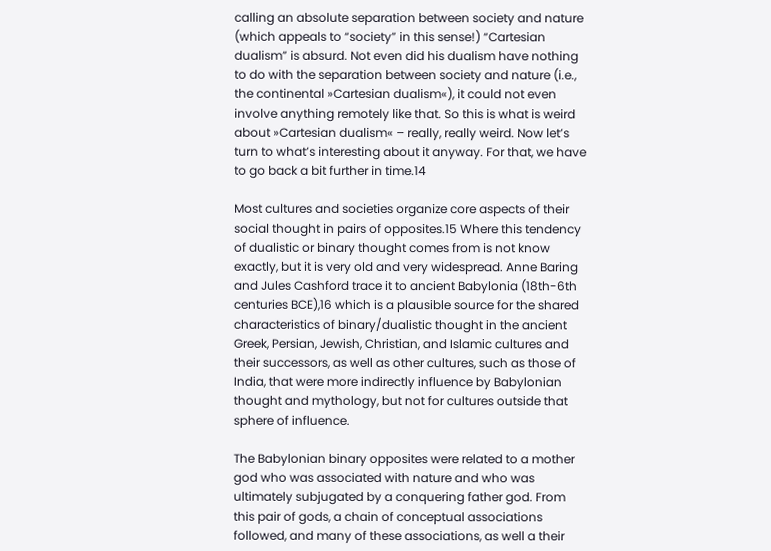calling an absolute separation between society and nature (which appeals to “society” in this sense!) “Cartesian dualism” is absurd. Not even did his dualism have nothing to do with the separation between society and nature (i.e., the continental »Cartesian dualism«), it could not even involve anything remotely like that. So this is what is weird about »Cartesian dualism« – really, really weird. Now let’s turn to what’s interesting about it anyway. For that, we have to go back a bit further in time.14

Most cultures and societies organize core aspects of their social thought in pairs of opposites.15 Where this tendency of dualistic or binary thought comes from is not know exactly, but it is very old and very widespread. Anne Baring and Jules Cashford trace it to ancient Babylonia (18th-6th centuries BCE),16 which is a plausible source for the shared characteristics of binary/dualistic thought in the ancient Greek, Persian, Jewish, Christian, and Islamic cultures and their successors, as well as other cultures, such as those of India, that were more indirectly influence by Babylonian thought and mythology, but not for cultures outside that sphere of influence.

The Babylonian binary opposites were related to a mother god who was associated with nature and who was ultimately subjugated by a conquering father god. From this pair of gods, a chain of conceptual associations followed, and many of these associations, as well a their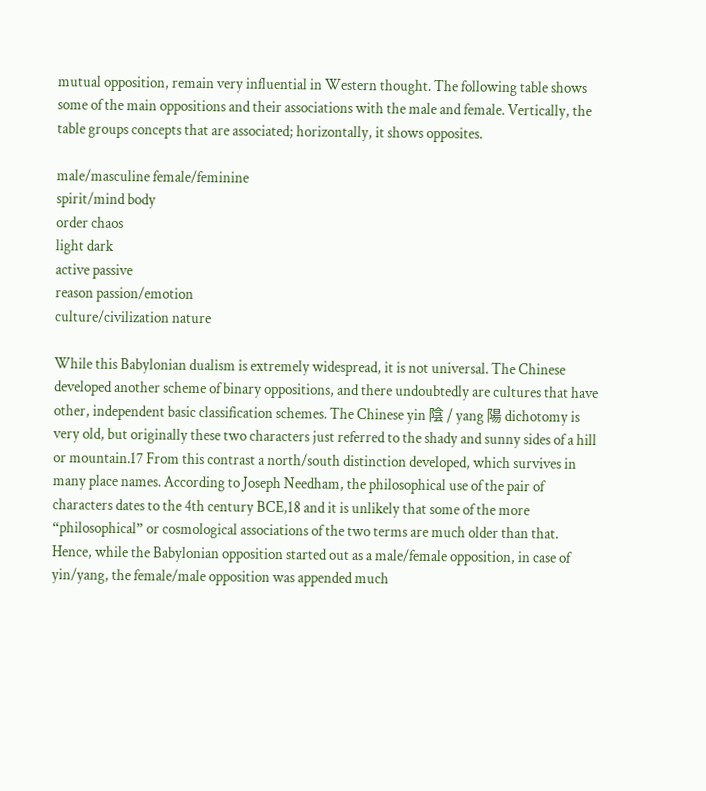mutual opposition, remain very influential in Western thought. The following table shows some of the main oppositions and their associations with the male and female. Vertically, the table groups concepts that are associated; horizontally, it shows opposites.

male/masculine female/feminine
spirit/mind body
order chaos
light dark
active passive
reason passion/emotion
culture/civilization nature

While this Babylonian dualism is extremely widespread, it is not universal. The Chinese developed another scheme of binary oppositions, and there undoubtedly are cultures that have other, independent basic classification schemes. The Chinese yin 陰 / yang 陽 dichotomy is very old, but originally these two characters just referred to the shady and sunny sides of a hill or mountain.17 From this contrast a north/south distinction developed, which survives in many place names. According to Joseph Needham, the philosophical use of the pair of characters dates to the 4th century BCE,18 and it is unlikely that some of the more “philosophical” or cosmological associations of the two terms are much older than that. Hence, while the Babylonian opposition started out as a male/female opposition, in case of yin/yang, the female/male opposition was appended much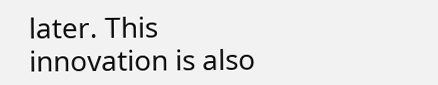later. This innovation is also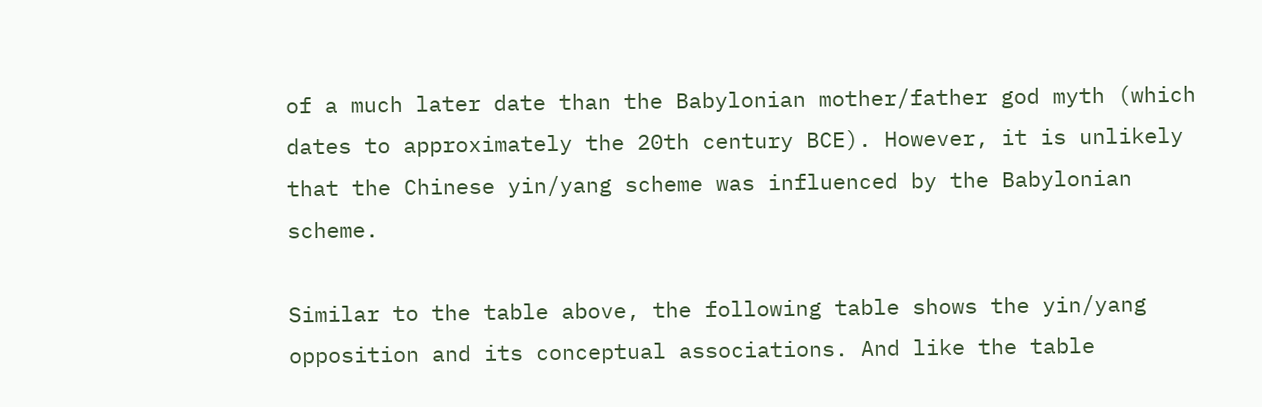of a much later date than the Babylonian mother/father god myth (which dates to approximately the 20th century BCE). However, it is unlikely that the Chinese yin/yang scheme was influenced by the Babylonian scheme.

Similar to the table above, the following table shows the yin/yang opposition and its conceptual associations. And like the table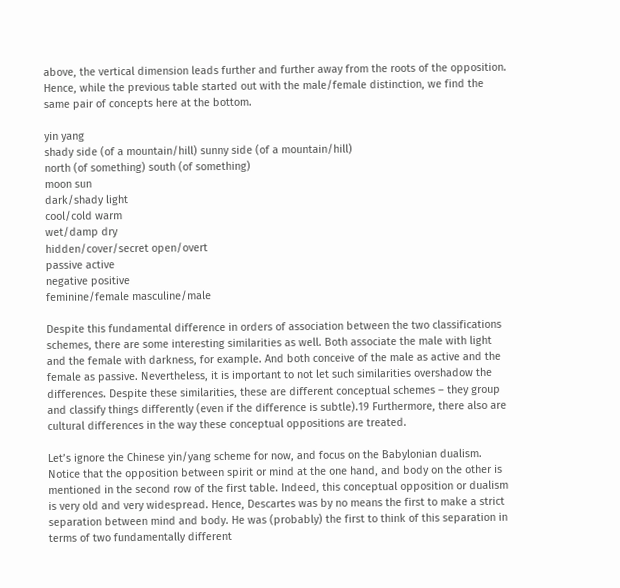above, the vertical dimension leads further and further away from the roots of the opposition. Hence, while the previous table started out with the male/female distinction, we find the same pair of concepts here at the bottom.

yin yang
shady side (of a mountain/hill) sunny side (of a mountain/hill)
north (of something) south (of something)
moon sun
dark/shady light
cool/cold warm
wet/damp dry
hidden/cover/secret open/overt
passive active
negative positive
feminine/female masculine/male

Despite this fundamental difference in orders of association between the two classifications schemes, there are some interesting similarities as well. Both associate the male with light and the female with darkness, for example. And both conceive of the male as active and the female as passive. Nevertheless, it is important to not let such similarities overshadow the differences. Despite these similarities, these are different conceptual schemes – they group and classify things differently (even if the difference is subtle).19 Furthermore, there also are cultural differences in the way these conceptual oppositions are treated.

Let’s ignore the Chinese yin/yang scheme for now, and focus on the Babylonian dualism. Notice that the opposition between spirit or mind at the one hand, and body on the other is mentioned in the second row of the first table. Indeed, this conceptual opposition or dualism is very old and very widespread. Hence, Descartes was by no means the first to make a strict separation between mind and body. He was (probably) the first to think of this separation in terms of two fundamentally different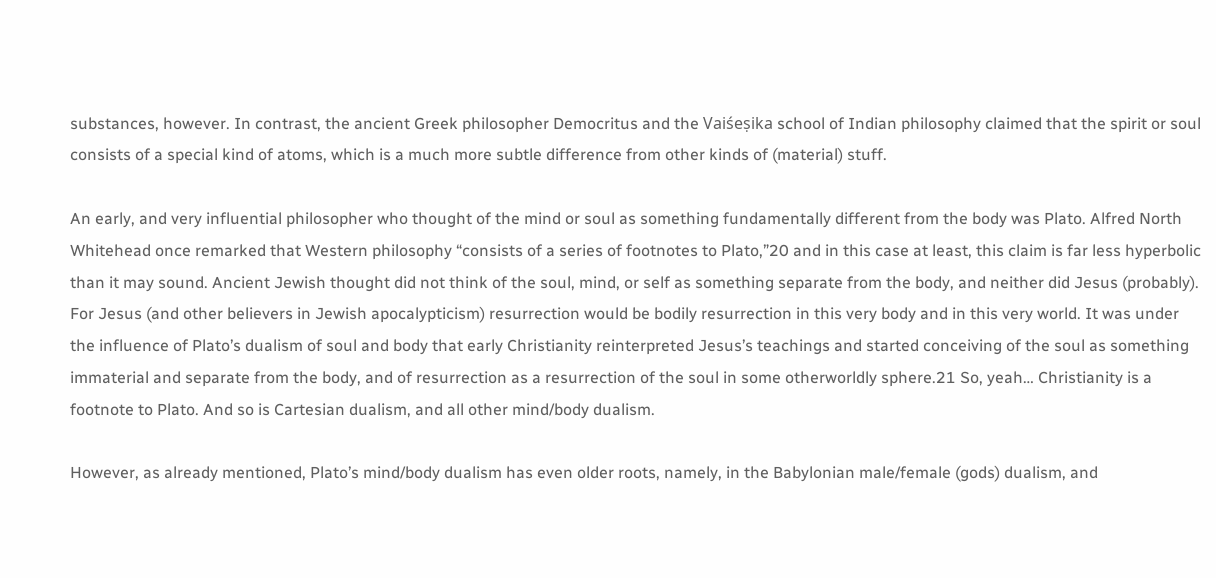substances, however. In contrast, the ancient Greek philosopher Democritus and the Vaiśeṣika school of Indian philosophy claimed that the spirit or soul consists of a special kind of atoms, which is a much more subtle difference from other kinds of (material) stuff.

An early, and very influential philosopher who thought of the mind or soul as something fundamentally different from the body was Plato. Alfred North Whitehead once remarked that Western philosophy “consists of a series of footnotes to Plato,”20 and in this case at least, this claim is far less hyperbolic than it may sound. Ancient Jewish thought did not think of the soul, mind, or self as something separate from the body, and neither did Jesus (probably). For Jesus (and other believers in Jewish apocalypticism) resurrection would be bodily resurrection in this very body and in this very world. It was under the influence of Plato’s dualism of soul and body that early Christianity reinterpreted Jesus’s teachings and started conceiving of the soul as something immaterial and separate from the body, and of resurrection as a resurrection of the soul in some otherworldly sphere.21 So, yeah… Christianity is a footnote to Plato. And so is Cartesian dualism, and all other mind/body dualism.

However, as already mentioned, Plato’s mind/body dualism has even older roots, namely, in the Babylonian male/female (gods) dualism, and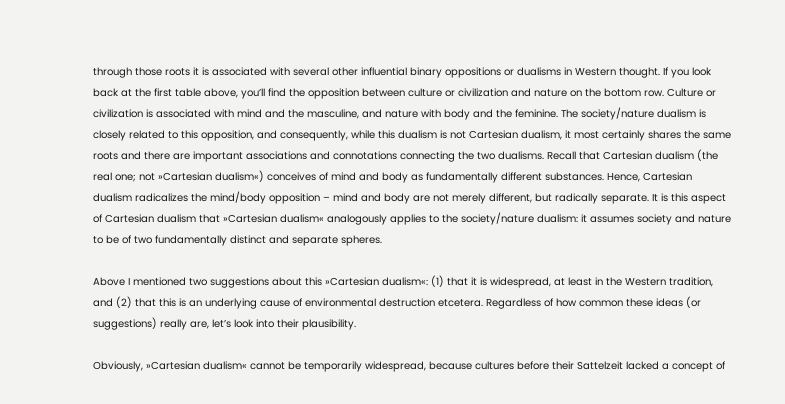through those roots it is associated with several other influential binary oppositions or dualisms in Western thought. If you look back at the first table above, you’ll find the opposition between culture or civilization and nature on the bottom row. Culture or civilization is associated with mind and the masculine, and nature with body and the feminine. The society/nature dualism is closely related to this opposition, and consequently, while this dualism is not Cartesian dualism, it most certainly shares the same roots and there are important associations and connotations connecting the two dualisms. Recall that Cartesian dualism (the real one; not »Cartesian dualism«) conceives of mind and body as fundamentally different substances. Hence, Cartesian dualism radicalizes the mind/body opposition – mind and body are not merely different, but radically separate. It is this aspect of Cartesian dualism that »Cartesian dualism« analogously applies to the society/nature dualism: it assumes society and nature to be of two fundamentally distinct and separate spheres.

Above I mentioned two suggestions about this »Cartesian dualism«: (1) that it is widespread, at least in the Western tradition, and (2) that this is an underlying cause of environmental destruction etcetera. Regardless of how common these ideas (or suggestions) really are, let’s look into their plausibility.

Obviously, »Cartesian dualism« cannot be temporarily widespread, because cultures before their Sattelzeit lacked a concept of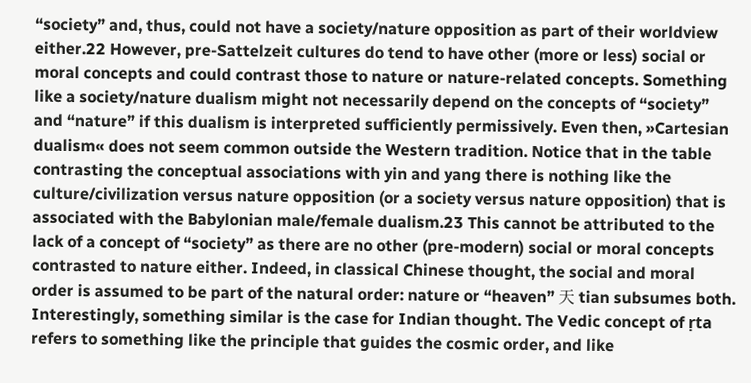“society” and, thus, could not have a society/nature opposition as part of their worldview either.22 However, pre-Sattelzeit cultures do tend to have other (more or less) social or moral concepts and could contrast those to nature or nature-related concepts. Something like a society/nature dualism might not necessarily depend on the concepts of “society” and “nature” if this dualism is interpreted sufficiently permissively. Even then, »Cartesian dualism« does not seem common outside the Western tradition. Notice that in the table contrasting the conceptual associations with yin and yang there is nothing like the culture/civilization versus nature opposition (or a society versus nature opposition) that is associated with the Babylonian male/female dualism.23 This cannot be attributed to the lack of a concept of “society” as there are no other (pre-modern) social or moral concepts contrasted to nature either. Indeed, in classical Chinese thought, the social and moral order is assumed to be part of the natural order: nature or “heaven” 天 tian subsumes both. Interestingly, something similar is the case for Indian thought. The Vedic concept of ṛta refers to something like the principle that guides the cosmic order, and like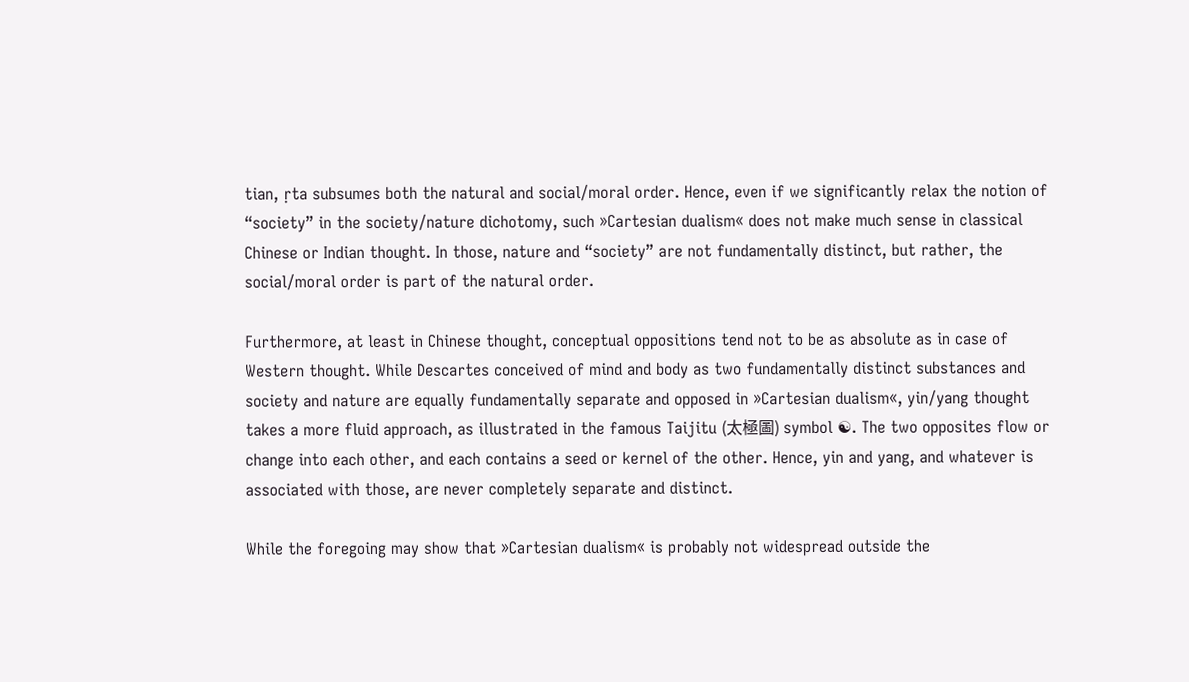tian, ṛta subsumes both the natural and social/moral order. Hence, even if we significantly relax the notion of “society” in the society/nature dichotomy, such »Cartesian dualism« does not make much sense in classical Chinese or Indian thought. In those, nature and “society” are not fundamentally distinct, but rather, the social/moral order is part of the natural order.

Furthermore, at least in Chinese thought, conceptual oppositions tend not to be as absolute as in case of Western thought. While Descartes conceived of mind and body as two fundamentally distinct substances and society and nature are equally fundamentally separate and opposed in »Cartesian dualism«, yin/yang thought takes a more fluid approach, as illustrated in the famous Taijitu (太極圖) symbol ☯. The two opposites flow or change into each other, and each contains a seed or kernel of the other. Hence, yin and yang, and whatever is associated with those, are never completely separate and distinct.

While the foregoing may show that »Cartesian dualism« is probably not widespread outside the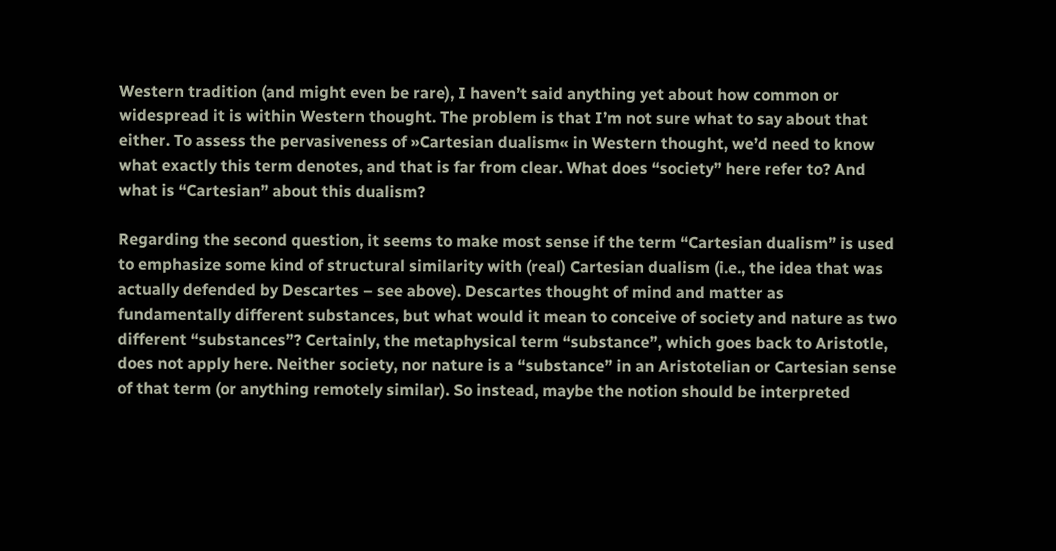Western tradition (and might even be rare), I haven’t said anything yet about how common or widespread it is within Western thought. The problem is that I’m not sure what to say about that either. To assess the pervasiveness of »Cartesian dualism« in Western thought, we’d need to know what exactly this term denotes, and that is far from clear. What does “society” here refer to? And what is “Cartesian” about this dualism?

Regarding the second question, it seems to make most sense if the term “Cartesian dualism” is used to emphasize some kind of structural similarity with (real) Cartesian dualism (i.e., the idea that was actually defended by Descartes – see above). Descartes thought of mind and matter as fundamentally different substances, but what would it mean to conceive of society and nature as two different “substances”? Certainly, the metaphysical term “substance”, which goes back to Aristotle, does not apply here. Neither society, nor nature is a “substance” in an Aristotelian or Cartesian sense of that term (or anything remotely similar). So instead, maybe the notion should be interpreted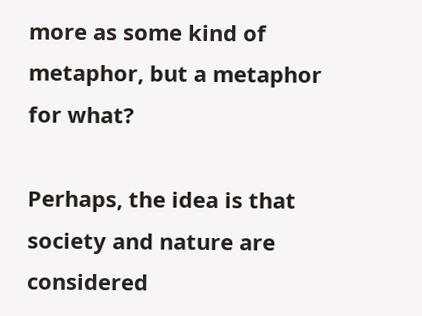more as some kind of metaphor, but a metaphor for what?

Perhaps, the idea is that society and nature are considered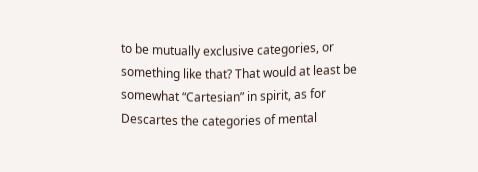to be mutually exclusive categories, or something like that? That would at least be somewhat “Cartesian” in spirit, as for Descartes the categories of mental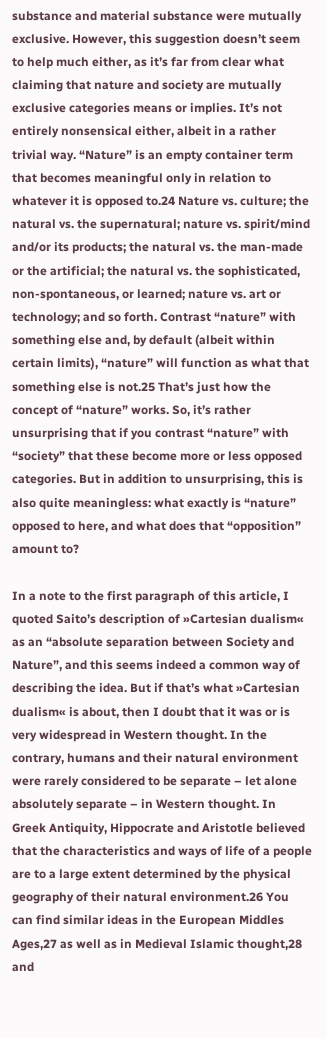substance and material substance were mutually exclusive. However, this suggestion doesn’t seem to help much either, as it’s far from clear what claiming that nature and society are mutually exclusive categories means or implies. It’s not entirely nonsensical either, albeit in a rather trivial way. “Nature” is an empty container term that becomes meaningful only in relation to whatever it is opposed to.24 Nature vs. culture; the natural vs. the supernatural; nature vs. spirit/mind and/or its products; the natural vs. the man-made or the artificial; the natural vs. the sophisticated, non-spontaneous, or learned; nature vs. art or technology; and so forth. Contrast “nature” with something else and, by default (albeit within certain limits), “nature” will function as what that something else is not.25 That’s just how the concept of “nature” works. So, it’s rather unsurprising that if you contrast “nature” with “society” that these become more or less opposed categories. But in addition to unsurprising, this is also quite meaningless: what exactly is “nature” opposed to here, and what does that “opposition” amount to?

In a note to the first paragraph of this article, I quoted Saito’s description of »Cartesian dualism« as an “absolute separation between Society and Nature”, and this seems indeed a common way of describing the idea. But if that’s what »Cartesian dualism« is about, then I doubt that it was or is very widespread in Western thought. In the contrary, humans and their natural environment were rarely considered to be separate – let alone absolutely separate – in Western thought. In Greek Antiquity, Hippocrate and Aristotle believed that the characteristics and ways of life of a people are to a large extent determined by the physical geography of their natural environment.26 You can find similar ideas in the European Middles Ages,27 as well as in Medieval Islamic thought,28 and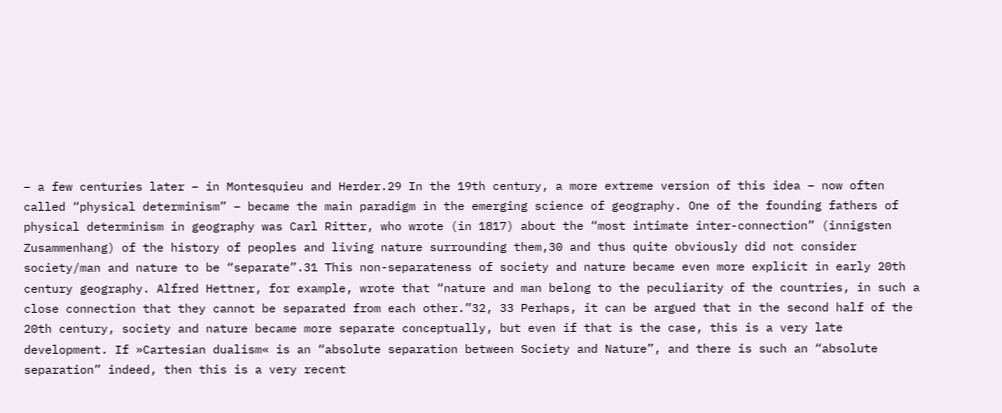– a few centuries later – in Montesquieu and Herder.29 In the 19th century, a more extreme version of this idea – now often called “physical determinism” – became the main paradigm in the emerging science of geography. One of the founding fathers of physical determinism in geography was Carl Ritter, who wrote (in 1817) about the “most intimate inter-connection” (innigsten Zusammenhang) of the history of peoples and living nature surrounding them,30 and thus quite obviously did not consider society/man and nature to be “separate”.31 This non-separateness of society and nature became even more explicit in early 20th century geography. Alfred Hettner, for example, wrote that “nature and man belong to the peculiarity of the countries, in such a close connection that they cannot be separated from each other.”32, 33 Perhaps, it can be argued that in the second half of the 20th century, society and nature became more separate conceptually, but even if that is the case, this is a very late development. If »Cartesian dualism« is an “absolute separation between Society and Nature”, and there is such an “absolute separation” indeed, then this is a very recent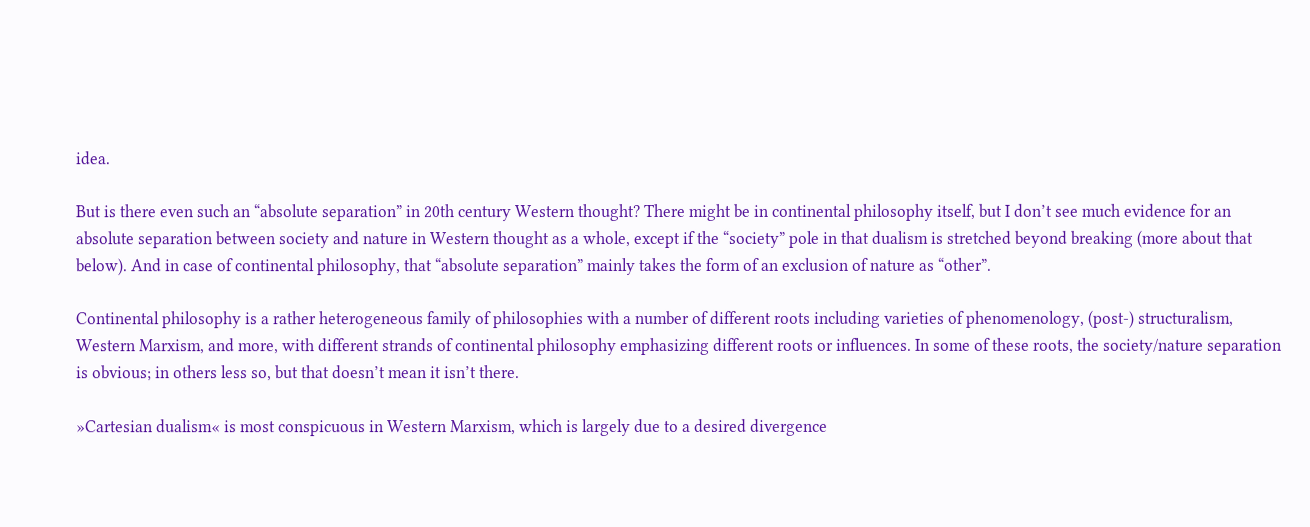idea.

But is there even such an “absolute separation” in 20th century Western thought? There might be in continental philosophy itself, but I don’t see much evidence for an absolute separation between society and nature in Western thought as a whole, except if the “society” pole in that dualism is stretched beyond breaking (more about that below). And in case of continental philosophy, that “absolute separation” mainly takes the form of an exclusion of nature as “other”.

Continental philosophy is a rather heterogeneous family of philosophies with a number of different roots including varieties of phenomenology, (post-) structuralism, Western Marxism, and more, with different strands of continental philosophy emphasizing different roots or influences. In some of these roots, the society/nature separation is obvious; in others less so, but that doesn’t mean it isn’t there.

»Cartesian dualism« is most conspicuous in Western Marxism, which is largely due to a desired divergence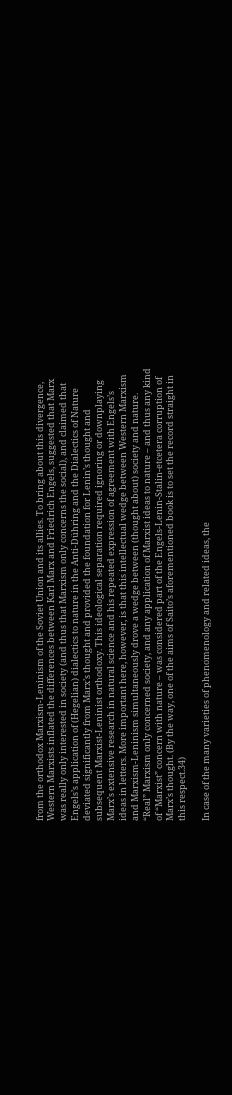from the orthodox Marxism-Leninism of the Soviet Union and its allies. To bring about this divergence, Western Marxists inflated the differences between Karl Marx and Friedrich Engels, suggested that Marx was really only interested in society (and thus that Marxism only concerns the social), and claimed that Engels’s application of (Hegelian) dialectics to nature in the Anti-Dühring and the Dialectics of Nature deviated significantly from Marx’s thought and provided the foundation for Lenin’s thought and subsequent Marxist-Leninist orthodoxy. This ideological separation required ignoring or downplaying Marx’s extensive research in natural science and his repeated expression of agreement with Engels’s ideas in letters. More important here, however, is that this intellectual wedge between Western Marxism and Marxism-Leninism simultaneously drove a wedge between (thought about) society and nature. “Real” Marxism only concerned society, and any application of Marxist ideas to nature – and thus any kind of “Marxist” concern with nature – was considered part of the Engels-Lenin-Stalin-etcetera corruption of Marx’s thought. (By the way, one of the aims of Saito’s aforementioned book is to set the record straight in this respect.34)

In case of the many varieties of phenomenology and related ideas, the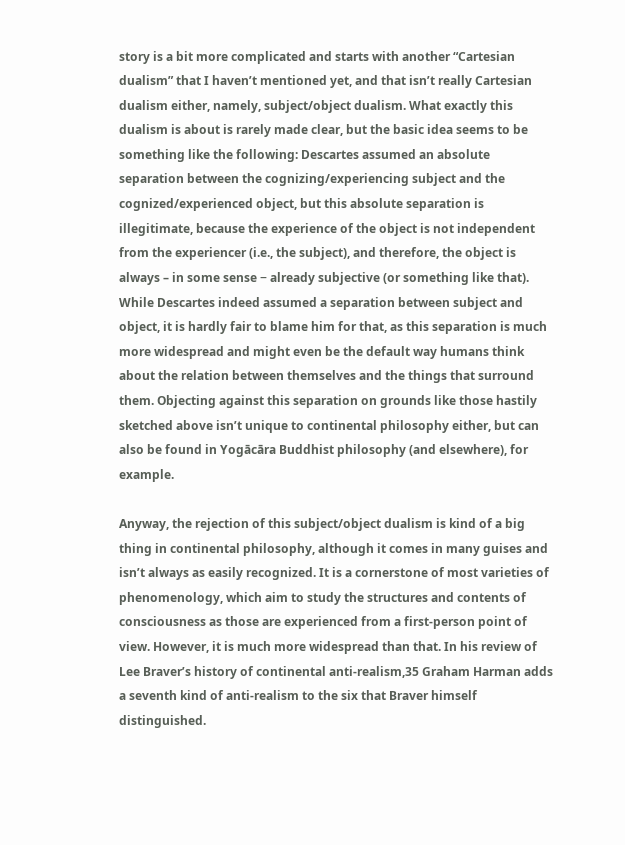story is a bit more complicated and starts with another “Cartesian dualism” that I haven’t mentioned yet, and that isn’t really Cartesian dualism either, namely, subject/object dualism. What exactly this dualism is about is rarely made clear, but the basic idea seems to be something like the following: Descartes assumed an absolute separation between the cognizing/experiencing subject and the cognized/experienced object, but this absolute separation is illegitimate, because the experience of the object is not independent from the experiencer (i.e., the subject), and therefore, the object is always – in some sense − already subjective (or something like that). While Descartes indeed assumed a separation between subject and object, it is hardly fair to blame him for that, as this separation is much more widespread and might even be the default way humans think about the relation between themselves and the things that surround them. Objecting against this separation on grounds like those hastily sketched above isn’t unique to continental philosophy either, but can also be found in Yogācāra Buddhist philosophy (and elsewhere), for example.

Anyway, the rejection of this subject/object dualism is kind of a big thing in continental philosophy, although it comes in many guises and isn’t always as easily recognized. It is a cornerstone of most varieties of phenomenology, which aim to study the structures and contents of consciousness as those are experienced from a first-person point of view. However, it is much more widespread than that. In his review of Lee Braver’s history of continental anti-realism,35 Graham Harman adds a seventh kind of anti-realism to the six that Braver himself distinguished.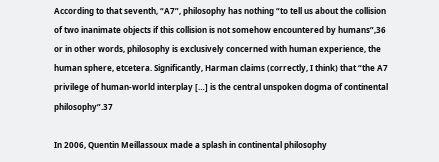According to that seventh, “A7”, philosophy has nothing “to tell us about the collision of two inanimate objects if this collision is not somehow encountered by humans”,36 or in other words, philosophy is exclusively concerned with human experience, the human sphere, etcetera. Significantly, Harman claims (correctly, I think) that “the A7 privilege of human-world interplay […] is the central unspoken dogma of continental philosophy”.37

In 2006, Quentin Meillassoux made a splash in continental philosophy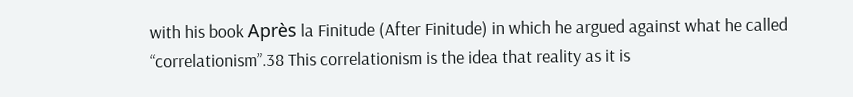with his book Après la Finitude (After Finitude) in which he argued against what he called “correlationism”.38 This correlationism is the idea that reality as it is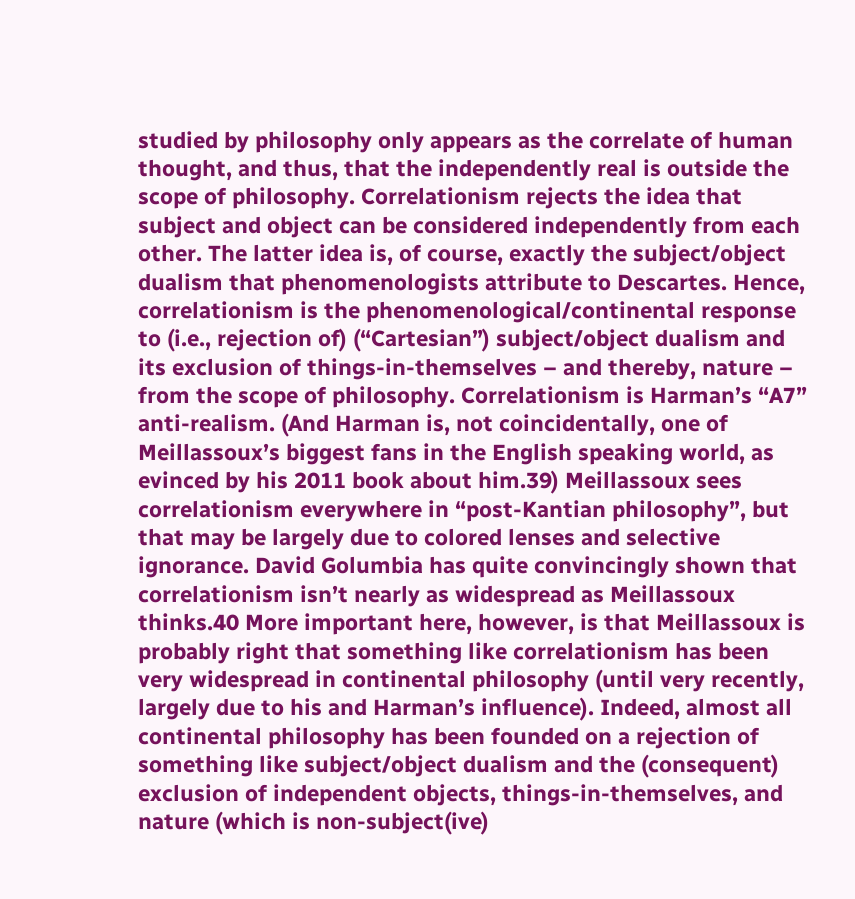studied by philosophy only appears as the correlate of human thought, and thus, that the independently real is outside the scope of philosophy. Correlationism rejects the idea that subject and object can be considered independently from each other. The latter idea is, of course, exactly the subject/object dualism that phenomenologists attribute to Descartes. Hence, correlationism is the phenomenological/continental response to (i.e., rejection of) (“Cartesian”) subject/object dualism and its exclusion of things-in-themselves – and thereby, nature – from the scope of philosophy. Correlationism is Harman’s “A7” anti-realism. (And Harman is, not coincidentally, one of Meillassoux’s biggest fans in the English speaking world, as evinced by his 2011 book about him.39) Meillassoux sees correlationism everywhere in “post-Kantian philosophy”, but that may be largely due to colored lenses and selective ignorance. David Golumbia has quite convincingly shown that correlationism isn’t nearly as widespread as Meillassoux thinks.40 More important here, however, is that Meillassoux is probably right that something like correlationism has been very widespread in continental philosophy (until very recently, largely due to his and Harman’s influence). Indeed, almost all continental philosophy has been founded on a rejection of something like subject/object dualism and the (consequent) exclusion of independent objects, things-in-themselves, and nature (which is non-subject(ive)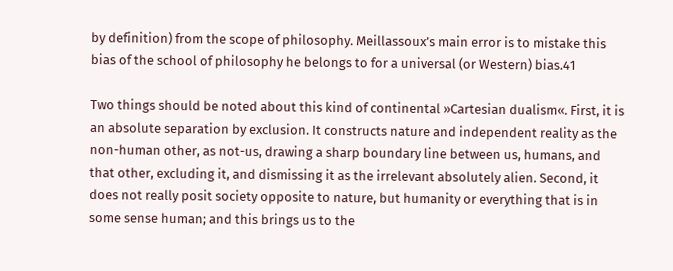by definition) from the scope of philosophy. Meillassoux’s main error is to mistake this bias of the school of philosophy he belongs to for a universal (or Western) bias.41

Two things should be noted about this kind of continental »Cartesian dualism«. First, it is an absolute separation by exclusion. It constructs nature and independent reality as the non-human other, as not-us, drawing a sharp boundary line between us, humans, and that other, excluding it, and dismissing it as the irrelevant absolutely alien. Second, it does not really posit society opposite to nature, but humanity or everything that is in some sense human; and this brings us to the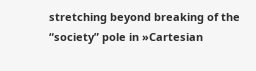stretching beyond breaking of the “society” pole in »Cartesian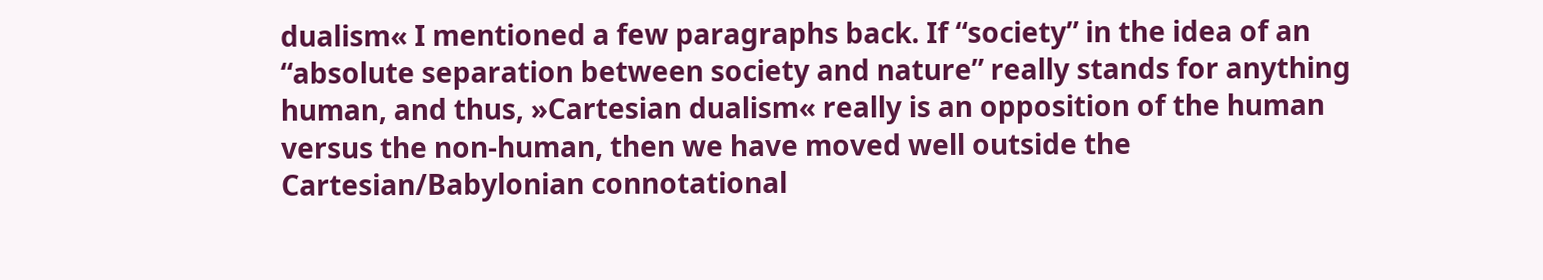dualism« I mentioned a few paragraphs back. If “society” in the idea of an “absolute separation between society and nature” really stands for anything human, and thus, »Cartesian dualism« really is an opposition of the human versus the non-human, then we have moved well outside the Cartesian/Babylonian connotational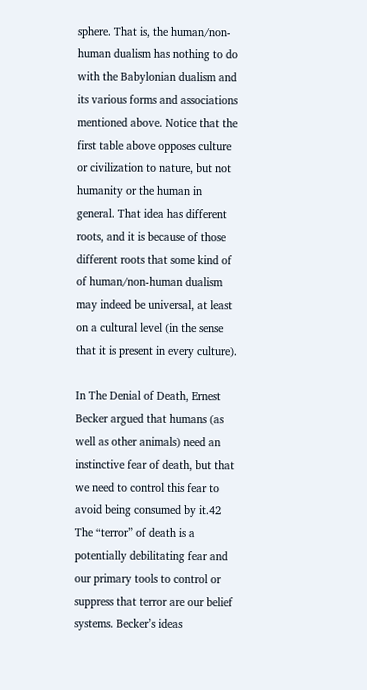sphere. That is, the human/non-human dualism has nothing to do with the Babylonian dualism and its various forms and associations mentioned above. Notice that the first table above opposes culture or civilization to nature, but not humanity or the human in general. That idea has different roots, and it is because of those different roots that some kind of of human/non-human dualism may indeed be universal, at least on a cultural level (in the sense that it is present in every culture).

In The Denial of Death, Ernest Becker argued that humans (as well as other animals) need an instinctive fear of death, but that we need to control this fear to avoid being consumed by it.42 The “terror” of death is a potentially debilitating fear and our primary tools to control or suppress that terror are our belief systems. Becker’s ideas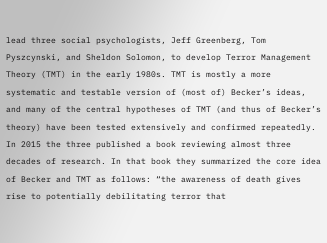lead three social psychologists, Jeff Greenberg, Tom Pyszcynski, and Sheldon Solomon, to develop Terror Management Theory (TMT) in the early 1980s. TMT is mostly a more systematic and testable version of (most of) Becker’s ideas, and many of the central hypotheses of TMT (and thus of Becker’s theory) have been tested extensively and confirmed repeatedly. In 2015 the three published a book reviewing almost three decades of research. In that book they summarized the core idea of Becker and TMT as follows: “the awareness of death gives rise to potentially debilitating terror that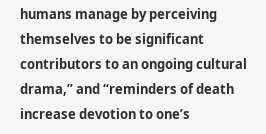humans manage by perceiving themselves to be significant contributors to an ongoing cultural drama,” and “reminders of death increase devotion to one’s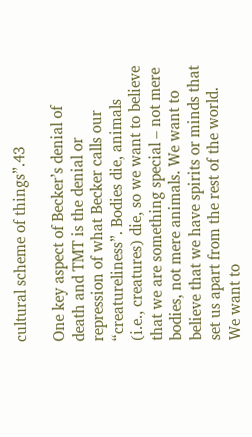cultural scheme of things”.43

One key aspect of Becker’s denial of death and TMT is the denial or repression of what Becker calls our “creatureliness”. Bodies die, animals (i.e., creatures) die, so we want to believe that we are something special – not mere bodies, not mere animals. We want to believe that we have spirits or minds that set us apart from the rest of the world. We want to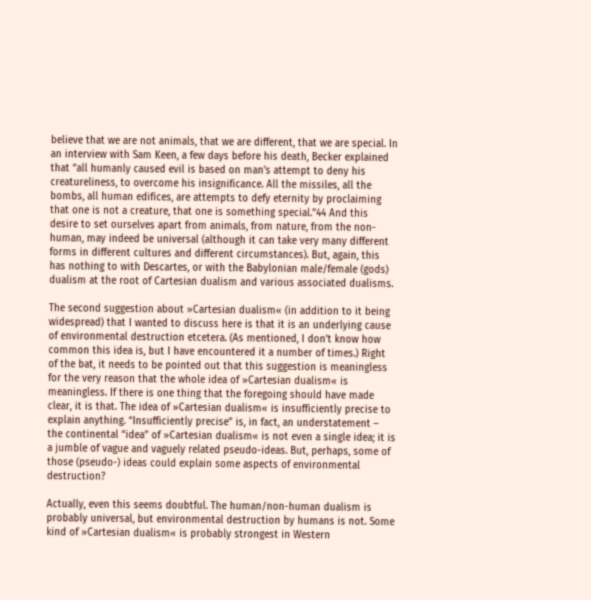believe that we are not animals, that we are different, that we are special. In an interview with Sam Keen, a few days before his death, Becker explained that “all humanly caused evil is based on man’s attempt to deny his creatureliness, to overcome his insignificance. All the missiles, all the bombs, all human edifices, are attempts to defy eternity by proclaiming that one is not a creature, that one is something special.”44 And this desire to set ourselves apart from animals, from nature, from the non-human, may indeed be universal (although it can take very many different forms in different cultures and different circumstances). But, again, this has nothing to with Descartes, or with the Babylonian male/female (gods) dualism at the root of Cartesian dualism and various associated dualisms.

The second suggestion about »Cartesian dualism« (in addition to it being widespread) that I wanted to discuss here is that it is an underlying cause of environmental destruction etcetera. (As mentioned, I don’t know how common this idea is, but I have encountered it a number of times.) Right of the bat, it needs to be pointed out that this suggestion is meaningless for the very reason that the whole idea of »Cartesian dualism« is meaningless. If there is one thing that the foregoing should have made clear, it is that. The idea of »Cartesian dualism« is insufficiently precise to explain anything. “Insufficiently precise” is, in fact, an understatement – the continental “idea” of »Cartesian dualism« is not even a single idea; it is a jumble of vague and vaguely related pseudo-ideas. But, perhaps, some of those (pseudo-) ideas could explain some aspects of environmental destruction?

Actually, even this seems doubtful. The human/non-human dualism is probably universal, but environmental destruction by humans is not. Some kind of »Cartesian dualism« is probably strongest in Western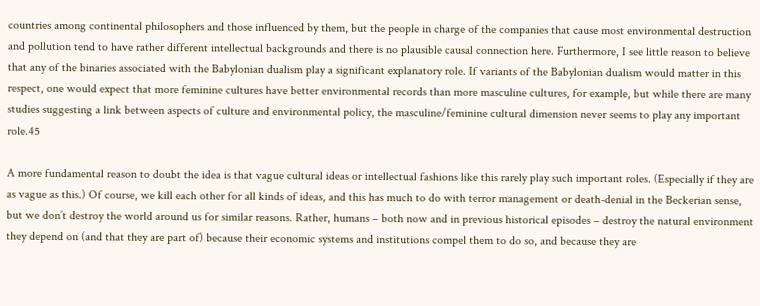countries among continental philosophers and those influenced by them, but the people in charge of the companies that cause most environmental destruction and pollution tend to have rather different intellectual backgrounds and there is no plausible causal connection here. Furthermore, I see little reason to believe that any of the binaries associated with the Babylonian dualism play a significant explanatory role. If variants of the Babylonian dualism would matter in this respect, one would expect that more feminine cultures have better environmental records than more masculine cultures, for example, but while there are many studies suggesting a link between aspects of culture and environmental policy, the masculine/feminine cultural dimension never seems to play any important role.45

A more fundamental reason to doubt the idea is that vague cultural ideas or intellectual fashions like this rarely play such important roles. (Especially if they are as vague as this.) Of course, we kill each other for all kinds of ideas, and this has much to do with terror management or death-denial in the Beckerian sense, but we don’t destroy the world around us for similar reasons. Rather, humans – both now and in previous historical episodes – destroy the natural environment they depend on (and that they are part of) because their economic systems and institutions compel them to do so, and because they are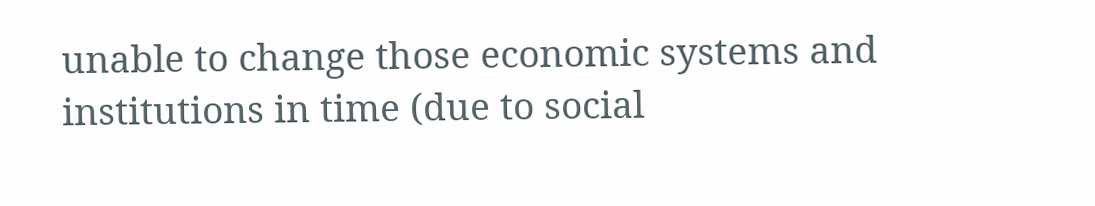unable to change those economic systems and institutions in time (due to social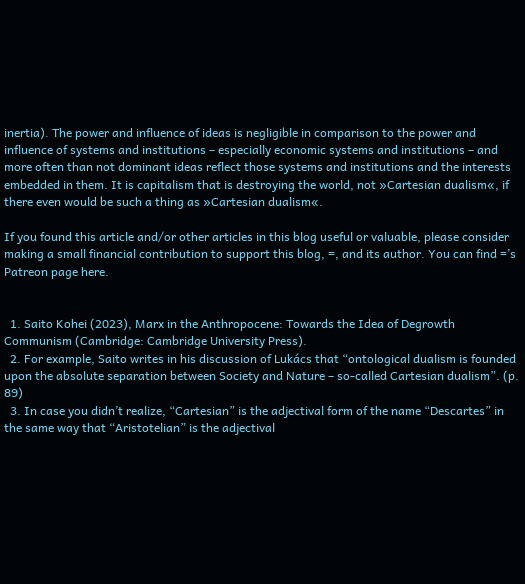inertia). The power and influence of ideas is negligible in comparison to the power and influence of systems and institutions – especially economic systems and institutions – and more often than not dominant ideas reflect those systems and institutions and the interests embedded in them. It is capitalism that is destroying the world, not »Cartesian dualism«, if there even would be such a thing as »Cartesian dualism«.

If you found this article and/or other articles in this blog useful or valuable, please consider making a small financial contribution to support this blog, =, and its author. You can find =’s Patreon page here.


  1. Saito Kohei (2023), Marx in the Anthropocene: Towards the Idea of Degrowth Communism (Cambridge: Cambridge University Press).
  2. For example, Saito writes in his discussion of Lukács that “ontological dualism is founded upon the absolute separation between Society and Nature – so-called Cartesian dualism”. (p. 89)
  3. In case you didn’t realize, “Cartesian” is the adjectival form of the name “Descartes” in the same way that “Aristotelian” is the adjectival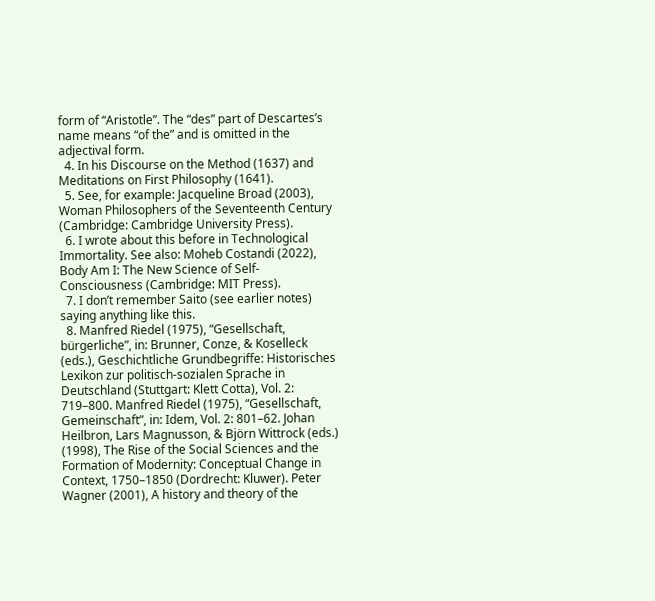form of “Aristotle”. The “des” part of Descartes’s name means “of the” and is omitted in the adjectival form.
  4. In his Discourse on the Method (1637) and Meditations on First Philosophy (1641).
  5. See, for example: Jacqueline Broad (2003), Woman Philosophers of the Seventeenth Century (Cambridge: Cambridge University Press).
  6. I wrote about this before in Technological Immortality. See also: Moheb Costandi (2022), Body Am I: The New Science of Self-Consciousness (Cambridge: MIT Press).
  7. I don’t remember Saito (see earlier notes) saying anything like this.
  8. Manfred Riedel (1975), “Gesellschaft, bürgerliche”, in: Brunner, Conze, & Koselleck (eds.), Geschichtliche Grundbegriffe: Historisches Lexikon zur politisch-sozialen Sprache in Deutschland (Stuttgart: Klett Cotta), Vol. 2: 719–800. Manfred Riedel (1975), “Gesellschaft, Gemeinschaft”, in: Idem, Vol. 2: 801–62. Johan Heilbron, Lars Magnusson, & Björn Wittrock (eds.) (1998), The Rise of the Social Sciences and the Formation of Modernity: Conceptual Change in Context, 1750–1850 (Dordrecht: Kluwer). Peter Wagner (2001), A history and theory of the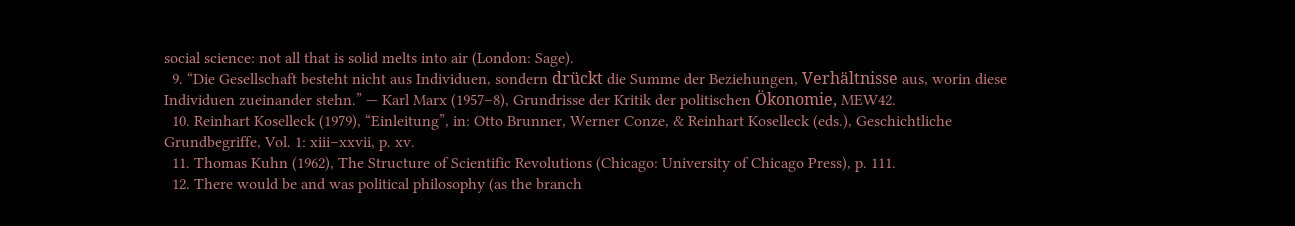social science: not all that is solid melts into air (London: Sage).
  9. “Die Gesellschaft besteht nicht aus Individuen, sondern drückt die Summe der Beziehungen, Verhältnisse aus, worin diese Individuen zueinander stehn.” — Karl Marx (1957–8), Grundrisse der Kritik der politischen Ökonomie, MEW42.
  10. Reinhart Koselleck (1979), “Einleitung”, in: Otto Brunner, Werner Conze, & Reinhart Koselleck (eds.), Geschichtliche Grundbegriffe, Vol. 1: xiii–xxvii, p. xv.
  11. Thomas Kuhn (1962), The Structure of Scientific Revolutions (Chicago: University of Chicago Press), p. 111.
  12. There would be and was political philosophy (as the branch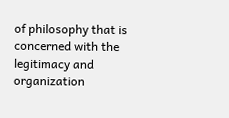of philosophy that is concerned with the legitimacy and organization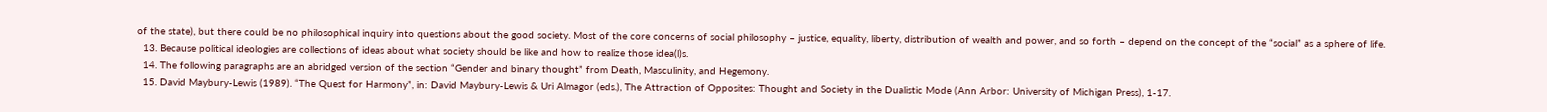of the state), but there could be no philosophical inquiry into questions about the good society. Most of the core concerns of social philosophy – justice, equality, liberty, distribution of wealth and power, and so forth – depend on the concept of the “social” as a sphere of life.
  13. Because political ideologies are collections of ideas about what society should be like and how to realize those idea(l)s.
  14. The following paragraphs are an abridged version of the section “Gender and binary thought” from Death, Masculinity, and Hegemony.
  15. David Maybury-Lewis (1989). “The Quest for Harmony”, in: David Maybury-Lewis & Uri Almagor (eds.), The Attraction of Opposites: Thought and Society in the Dualistic Mode (Ann Arbor: University of Michigan Press), 1-17.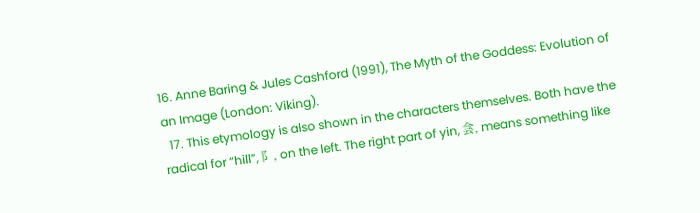16. Anne Baring & Jules Cashford (1991), The Myth of the Goddess: Evolution of an Image (London: Viking).
  17. This etymology is also shown in the characters themselves. Both have the radical for “hill”, 阝, on the left. The right part of yin, 侌, means something like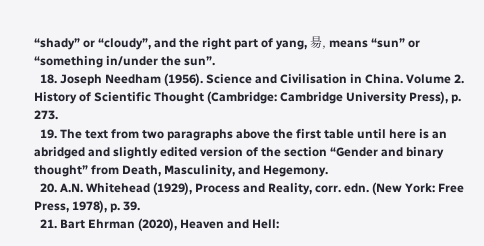“shady” or “cloudy”, and the right part of yang, 昜, means “sun” or “something in/under the sun”.
  18. Joseph Needham (1956). Science and Civilisation in China. Volume 2. History of Scientific Thought (Cambridge: Cambridge University Press), p. 273.
  19. The text from two paragraphs above the first table until here is an abridged and slightly edited version of the section “Gender and binary thought” from Death, Masculinity, and Hegemony.
  20. A.N. Whitehead (1929), Process and Reality, corr. edn. (New York: Free Press, 1978), p. 39.
  21. Bart Ehrman (2020), Heaven and Hell: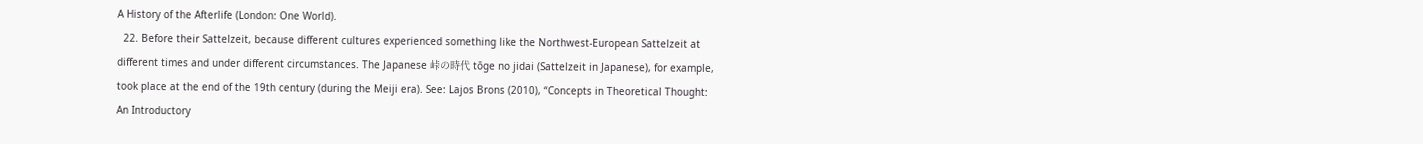A History of the Afterlife (London: One World).
  22. Before their Sattelzeit, because different cultures experienced something like the Northwest-European Sattelzeit at different times and under different circumstances. The Japanese 峠の時代 tōge no jidai (Sattelzeit in Japanese), for example, took place at the end of the 19th century (during the Meiji era). See: Lajos Brons (2010), “Concepts in Theoretical Thought: An Introductory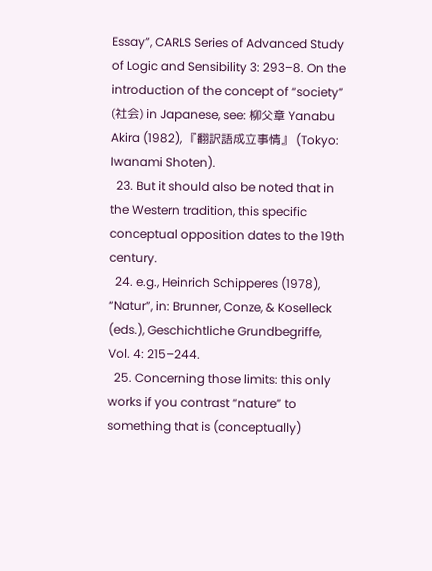Essay”, CARLS Series of Advanced Study of Logic and Sensibility 3: 293–8. On the introduction of the concept of “society” (社会) in Japanese, see: 柳父章 Yanabu Akira (1982), 『翻訳語成立事情』 (Tokyo: Iwanami Shoten).
  23. But it should also be noted that in the Western tradition, this specific conceptual opposition dates to the 19th century.
  24. e.g., Heinrich Schipperes (1978), “Natur”, in: Brunner, Conze, & Koselleck (eds.), Geschichtliche Grundbegriffe, Vol. 4: 215–244.
  25. Concerning those limits: this only works if you contrast “nature” to something that is (conceptually)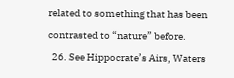related to something that has been contrasted to “nature” before.
  26. See Hippocrate’s Airs, Waters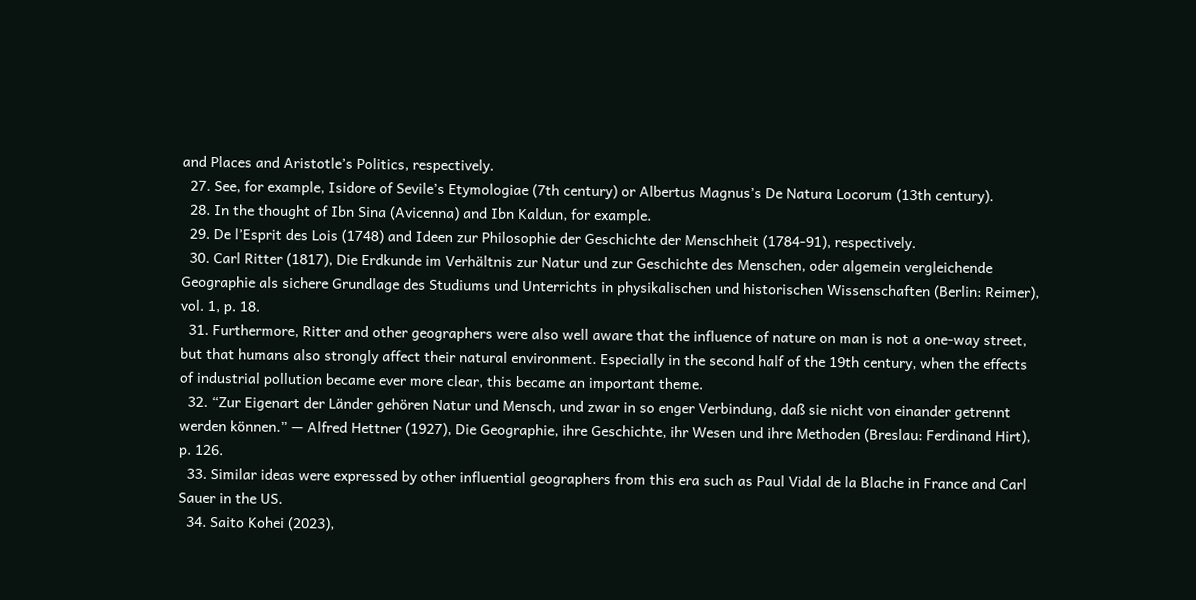and Places and Aristotle’s Politics, respectively.
  27. See, for example, Isidore of Sevile’s Etymologiae (7th century) or Albertus Magnus’s De Natura Locorum (13th century).
  28. In the thought of Ibn Sina (Avicenna) and Ibn Kaldun, for example.
  29. De l’Esprit des Lois (1748) and Ideen zur Philosophie der Geschichte der Menschheit (1784-91), respectively.
  30. Carl Ritter (1817), Die Erdkunde im Verhältnis zur Natur und zur Geschichte des Menschen, oder algemein vergleichende Geographie als sichere Grundlage des Studiums und Unterrichts in physikalischen und historischen Wissenschaften (Berlin: Reimer), vol. 1, p. 18.
  31. Furthermore, Ritter and other geographers were also well aware that the influence of nature on man is not a one-way street, but that humans also strongly affect their natural environment. Especially in the second half of the 19th century, when the effects of industrial pollution became ever more clear, this became an important theme.
  32. “Zur Eigenart der Länder gehören Natur und Mensch, und zwar in so enger Verbindung, daß sie nicht von einander getrennt werden können.” — Alfred Hettner (1927), Die Geographie, ihre Geschichte, ihr Wesen und ihre Methoden (Breslau: Ferdinand Hirt), p. 126.
  33. Similar ideas were expressed by other influential geographers from this era such as Paul Vidal de la Blache in France and Carl Sauer in the US.
  34. Saito Kohei (2023),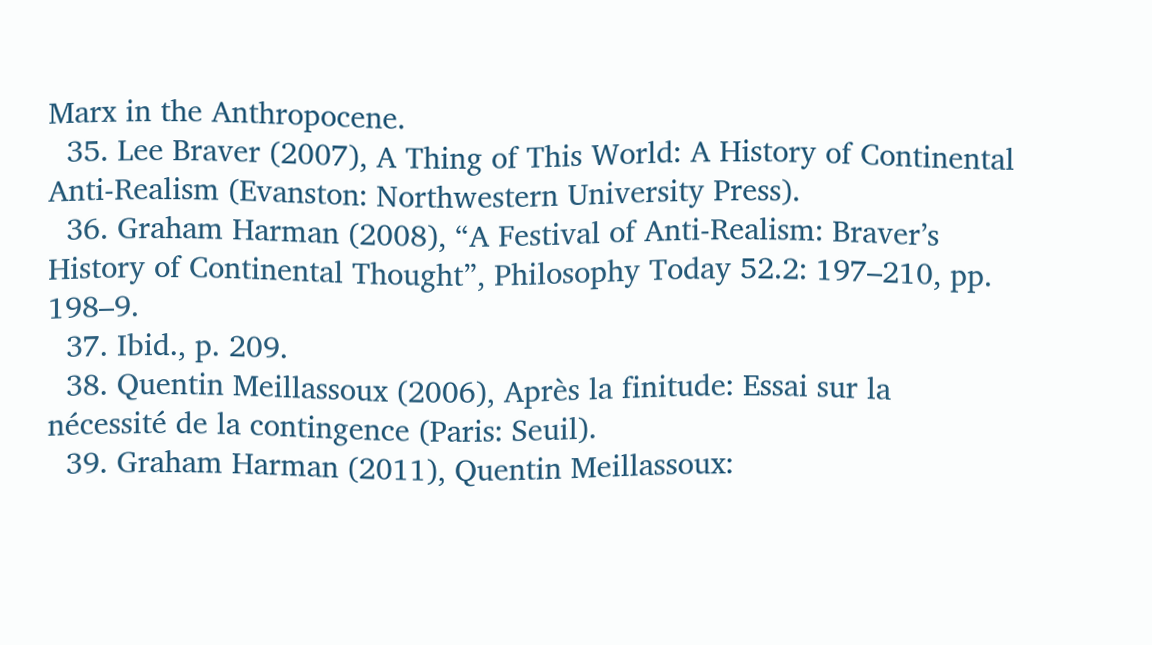Marx in the Anthropocene.
  35. Lee Braver (2007), A Thing of This World: A History of Continental Anti-Realism (Evanston: Northwestern University Press).
  36. Graham Harman (2008), “A Festival of Anti-Realism: Braver’s History of Continental Thought”, Philosophy Today 52.2: 197–210, pp. 198–9.
  37. Ibid., p. 209.
  38. Quentin Meillassoux (2006), Après la finitude: Essai sur la nécessité de la contingence (Paris: Seuil).
  39. Graham Harman (2011), Quentin Meillassoux: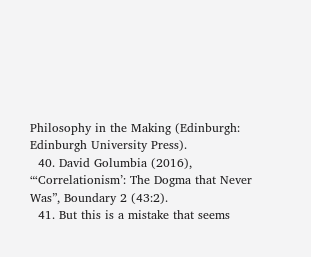Philosophy in the Making (Edinburgh: Edinburgh University Press).
  40. David Golumbia (2016), “‘Correlationism’: The Dogma that Never Was”, Boundary 2 (43:2).
  41. But this is a mistake that seems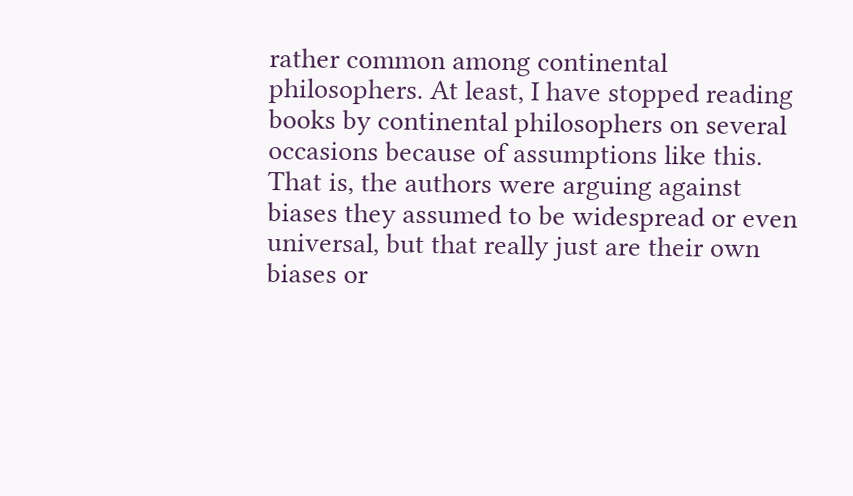rather common among continental philosophers. At least, I have stopped reading books by continental philosophers on several occasions because of assumptions like this. That is, the authors were arguing against biases they assumed to be widespread or even universal, but that really just are their own biases or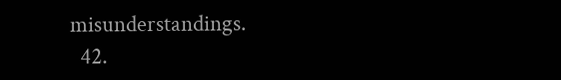misunderstandings.
  42.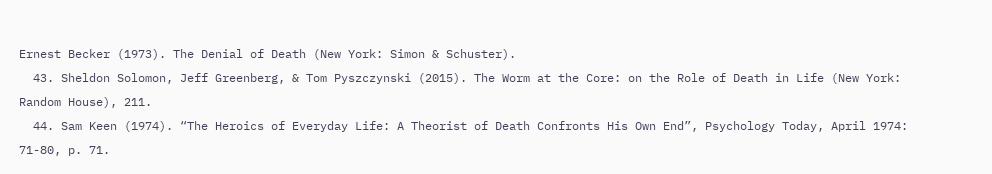Ernest Becker (1973). The Denial of Death (New York: Simon & Schuster).
  43. Sheldon Solomon, Jeff Greenberg, & Tom Pyszczynski (2015). The Worm at the Core: on the Role of Death in Life (New York: Random House), 211.
  44. Sam Keen (1974). “The Heroics of Everyday Life: A Theorist of Death Confronts His Own End”, Psychology Today, April 1974: 71-80, p. 71.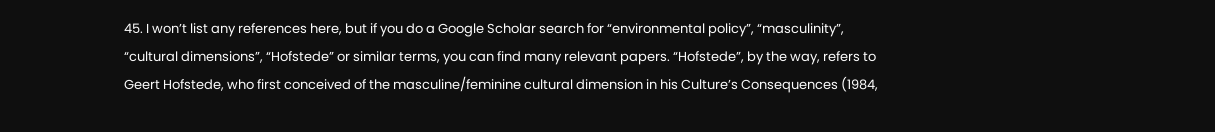45. I won’t list any references here, but if you do a Google Scholar search for “environmental policy”, “masculinity”, “cultural dimensions”, “Hofstede” or similar terms, you can find many relevant papers. “Hofstede”, by the way, refers to Geert Hofstede, who first conceived of the masculine/feminine cultural dimension in his Culture’s Consequences (1984,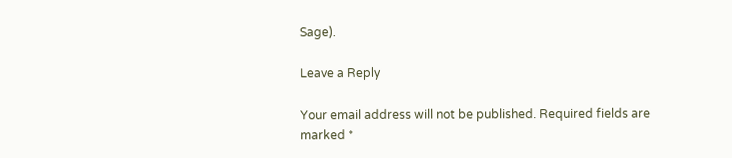Sage).

Leave a Reply

Your email address will not be published. Required fields are marked *